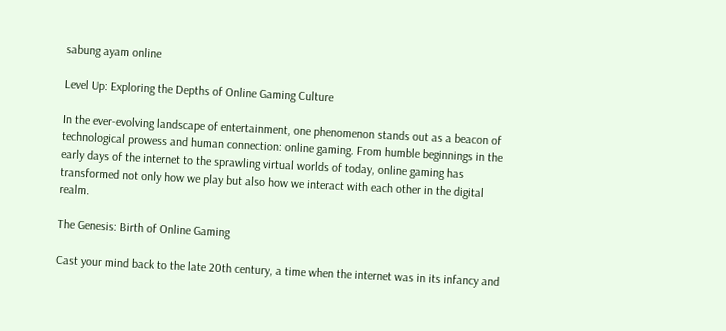sabung ayam online

Level Up: Exploring the Depths of Online Gaming Culture

In the ever-evolving landscape of entertainment, one phenomenon stands out as a beacon of technological prowess and human connection: online gaming. From humble beginnings in the early days of the internet to the sprawling virtual worlds of today, online gaming has transformed not only how we play but also how we interact with each other in the digital realm.

The Genesis: Birth of Online Gaming

Cast your mind back to the late 20th century, a time when the internet was in its infancy and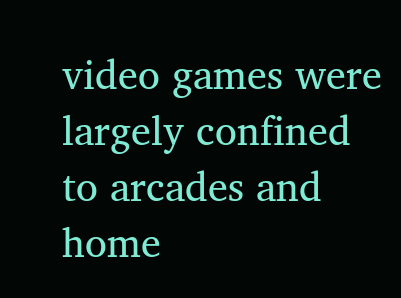video games were largely confined to arcades and home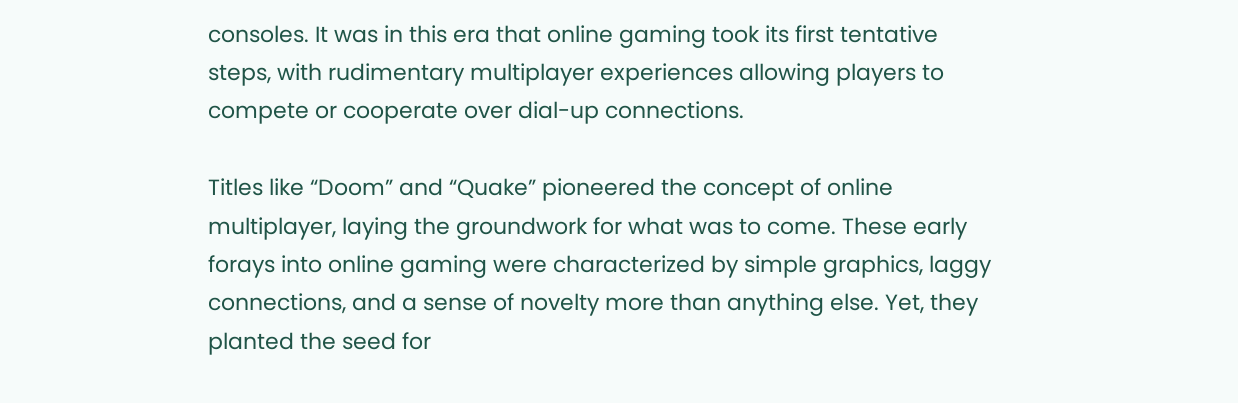consoles. It was in this era that online gaming took its first tentative steps, with rudimentary multiplayer experiences allowing players to compete or cooperate over dial-up connections.

Titles like “Doom” and “Quake” pioneered the concept of online multiplayer, laying the groundwork for what was to come. These early forays into online gaming were characterized by simple graphics, laggy connections, and a sense of novelty more than anything else. Yet, they planted the seed for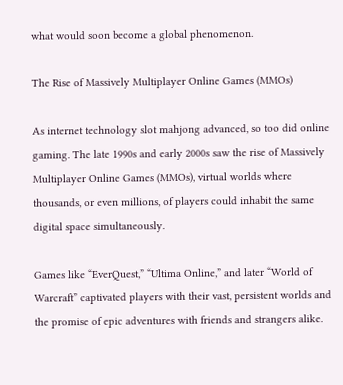what would soon become a global phenomenon.

The Rise of Massively Multiplayer Online Games (MMOs)

As internet technology slot mahjong advanced, so too did online gaming. The late 1990s and early 2000s saw the rise of Massively Multiplayer Online Games (MMOs), virtual worlds where thousands, or even millions, of players could inhabit the same digital space simultaneously.

Games like “EverQuest,” “Ultima Online,” and later “World of Warcraft” captivated players with their vast, persistent worlds and the promise of epic adventures with friends and strangers alike.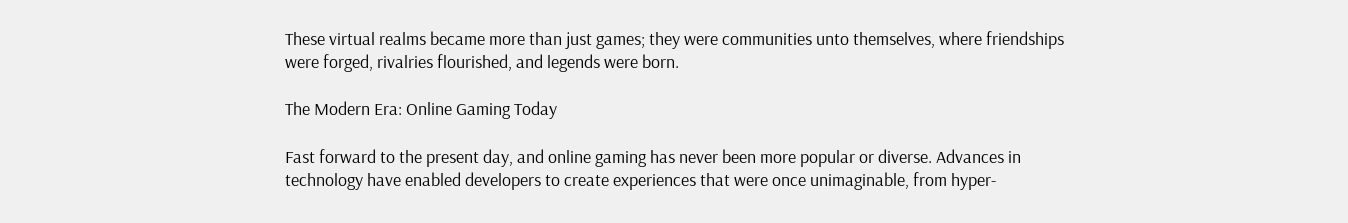These virtual realms became more than just games; they were communities unto themselves, where friendships were forged, rivalries flourished, and legends were born.

The Modern Era: Online Gaming Today

Fast forward to the present day, and online gaming has never been more popular or diverse. Advances in technology have enabled developers to create experiences that were once unimaginable, from hyper-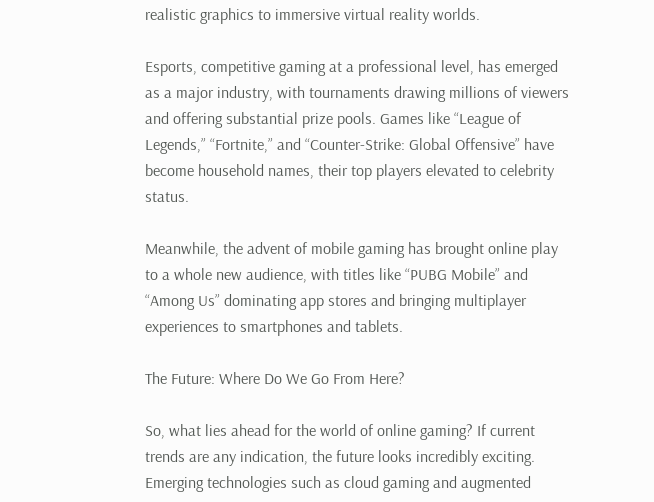realistic graphics to immersive virtual reality worlds.

Esports, competitive gaming at a professional level, has emerged as a major industry, with tournaments drawing millions of viewers and offering substantial prize pools. Games like “League of Legends,” “Fortnite,” and “Counter-Strike: Global Offensive” have become household names, their top players elevated to celebrity status.

Meanwhile, the advent of mobile gaming has brought online play to a whole new audience, with titles like “PUBG Mobile” and “Among Us” dominating app stores and bringing multiplayer experiences to smartphones and tablets.

The Future: Where Do We Go From Here?

So, what lies ahead for the world of online gaming? If current trends are any indication, the future looks incredibly exciting. Emerging technologies such as cloud gaming and augmented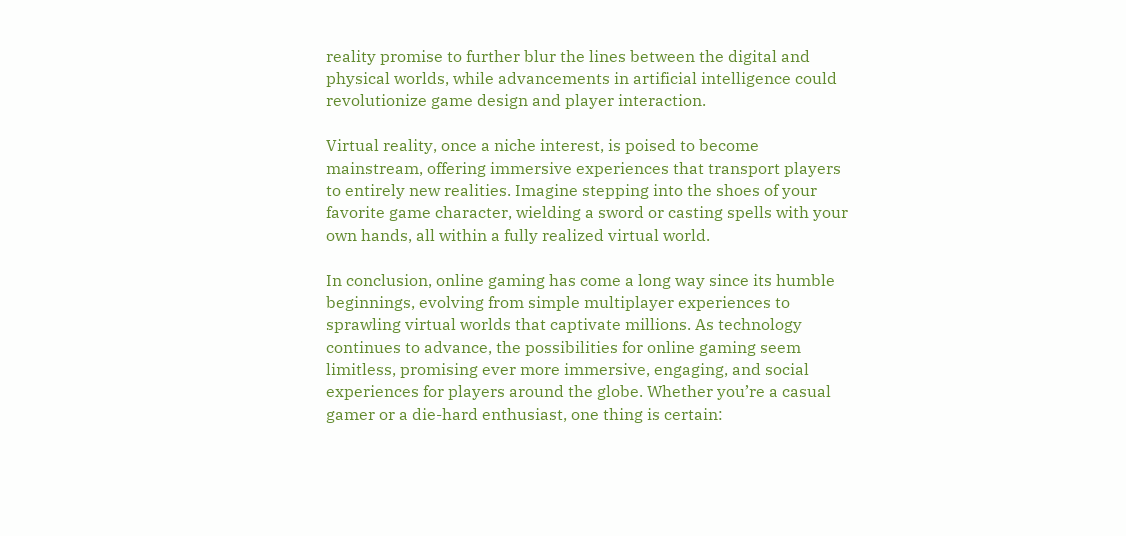reality promise to further blur the lines between the digital and physical worlds, while advancements in artificial intelligence could revolutionize game design and player interaction.

Virtual reality, once a niche interest, is poised to become mainstream, offering immersive experiences that transport players to entirely new realities. Imagine stepping into the shoes of your favorite game character, wielding a sword or casting spells with your own hands, all within a fully realized virtual world.

In conclusion, online gaming has come a long way since its humble beginnings, evolving from simple multiplayer experiences to sprawling virtual worlds that captivate millions. As technology continues to advance, the possibilities for online gaming seem limitless, promising ever more immersive, engaging, and social experiences for players around the globe. Whether you’re a casual gamer or a die-hard enthusiast, one thing is certain: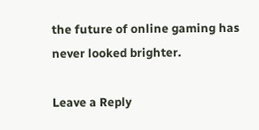the future of online gaming has never looked brighter.

Leave a Reply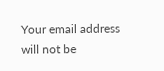Your email address will not be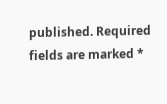published. Required fields are marked *